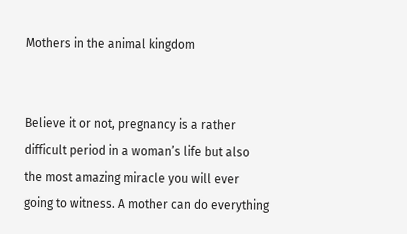Mothers in the animal kingdom


Believe it or not, pregnancy is a rather difficult period in a woman’s life but also the most amazing miracle you will ever going to witness. A mother can do everything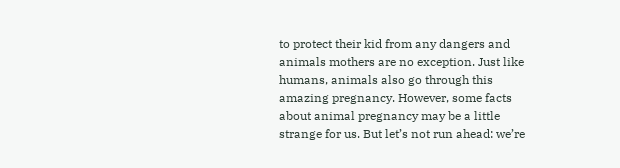to protect their kid from any dangers and animals mothers are no exception. Just like humans, animals also go through this amazing pregnancy. However, some facts about animal pregnancy may be a little strange for us. But let’s not run ahead: we’re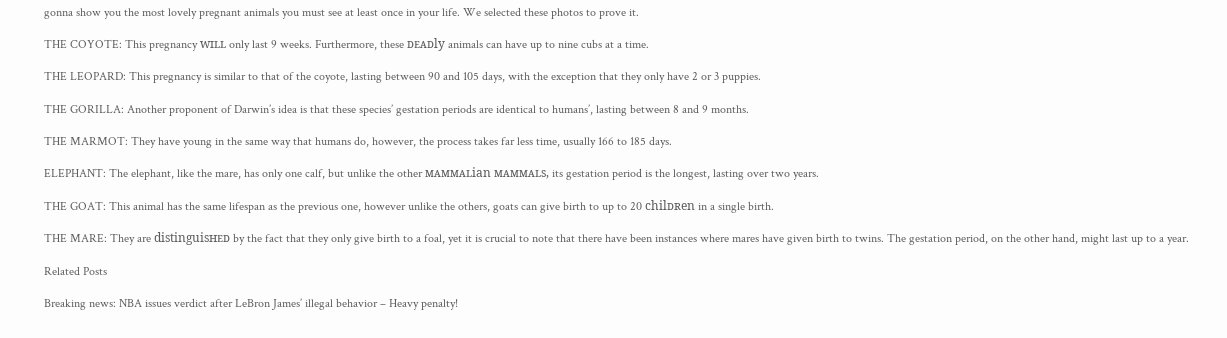gonna show you the most lovely pregnant animals you must see at least once in your life. We selected these photos to prove it.

THE COYOTE: This pregnancy wɪʟʟ only last 9 weeks. Furthermore, these ᴅᴇᴀᴅly animals can have up to nine cubs at a time.

THE LEOPARD: This pregnancy is similar to that of the coyote, lasting between 90 and 105 days, with the exception that they only have 2 or 3 puppies.

THE GORILLA: Another proponent of Darwin’s idea is that these species’ gestation periods are identical to humans’, lasting between 8 and 9 months.

THE MARMOT: They have young in the same way that humans do, however, the process takes far less time, usually 166 to 185 days.

ELEPHANT: The elephant, like the mare, has only one calf, but unlike the other ᴍᴀᴍᴍᴀʟian ᴍᴀᴍᴍᴀʟs, its gestation period is the longest, lasting over two years.

THE GOAT: This animal has the same lifespan as the previous one, however unlike the others, goats can give birth to up to 20 chilᴅʀen in a single birth.

THE MARE: They are distinguisʜᴇᴅ by the fact that they only give birth to a foal, yet it is crucial to note that there have been instances where mares have given birth to twins. The gestation period, on the other hand, might last up to a year.

Related Posts

Breaking news: NBA issues verdict after LeBron James’ illegal behavior – Heavy penalty!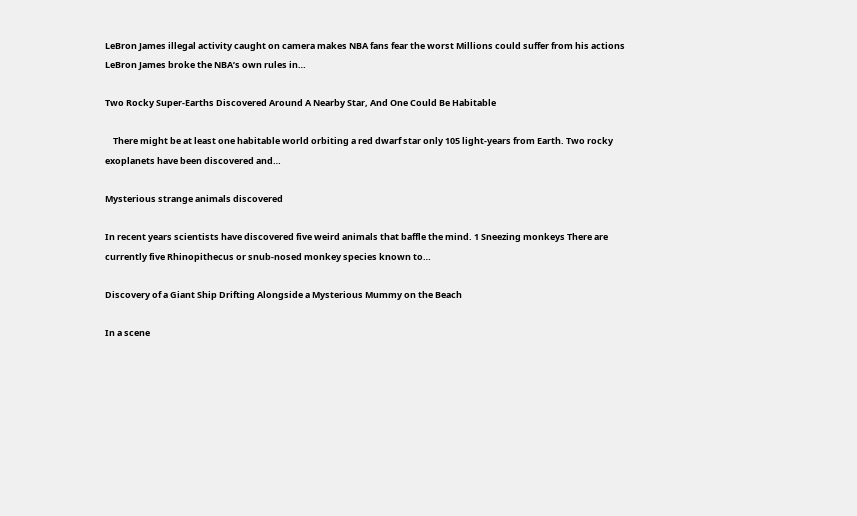LeBron James illegal activity caught on camera makes NBA fans fear the worst Millions could suffer from his actions LeBron James broke the NBA’s own rules in…

Two Rocky Super-Earths Discovered Around A Nearby Star, And One Could Be Habitable

    There might be at least one habitable world orbiting a red dwarf star only 105 light-years from Earth. Two rocky exoplanets have been discovered and…

Mysterious strange animals discovered

In recent years scientists have discovered five weird animals that baffle the mind. 1 Sneezing monkeys There are currently five Rhinopithecus or snub-nosed monkey species known to…

Discovery of a Giant Ship Drifting Alongside a Mysterious Mummy on the Beach

In a scene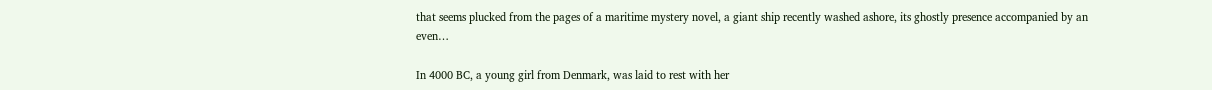that seems plucked from the pages of a maritime mystery novel, a giant ship recently washed ashore, its ghostly presence accompanied by an even…

In 4000 BC, a young girl from Denmark, was laid to rest with her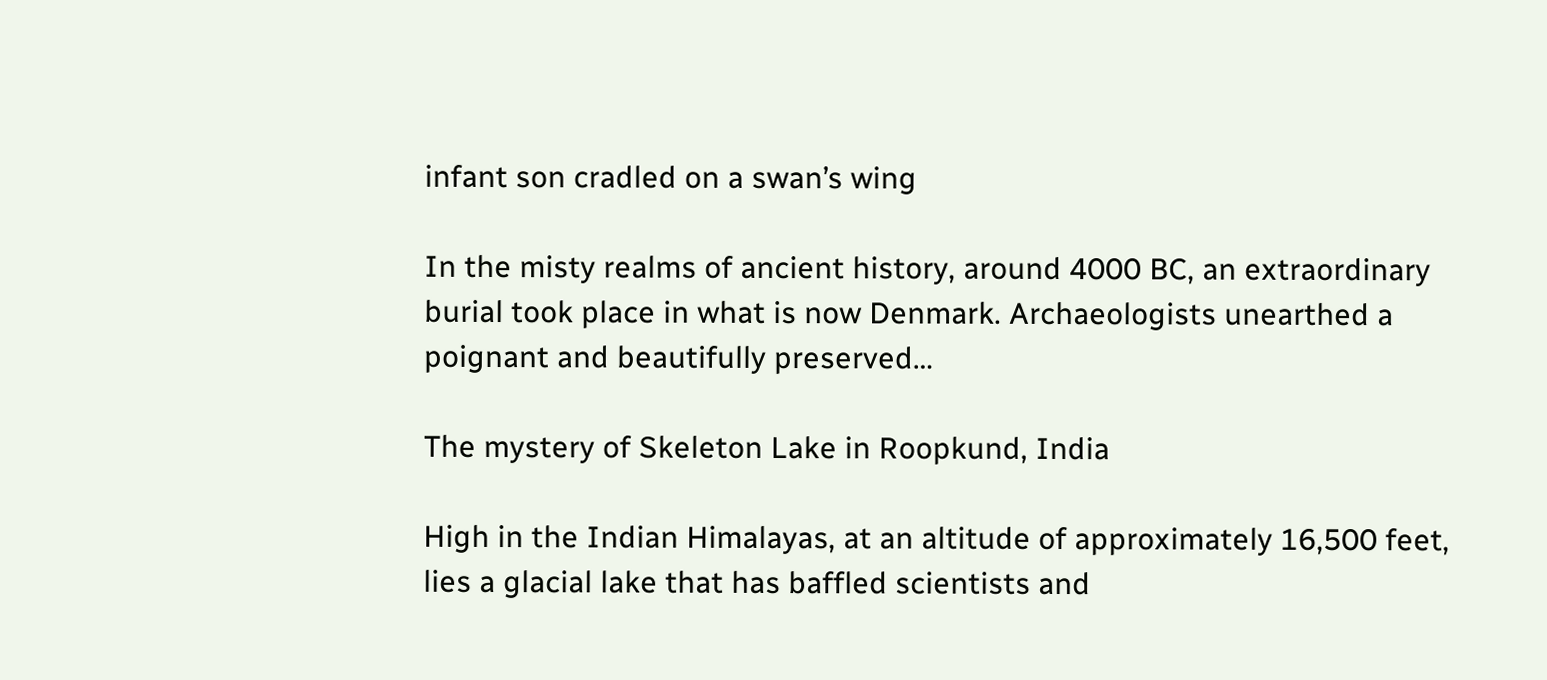infant son cradled on a swan’s wing

In the misty realms of ancient history, around 4000 BC, an extraordinary burial took place in what is now Denmark. Archaeologists unearthed a poignant and beautifully preserved…

The mystery of Skeleton Lake in Roopkund, India

High in the Indian Himalayas, at an altitude of approximately 16,500 feet, lies a glacial lake that has baffled scientists and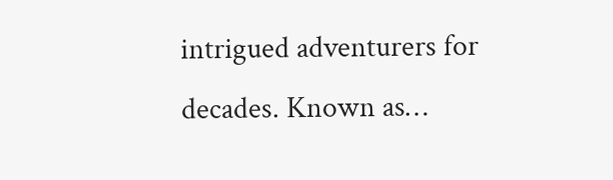intrigued adventurers for decades. Known as…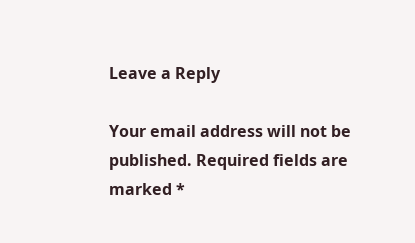Leave a Reply

Your email address will not be published. Required fields are marked *